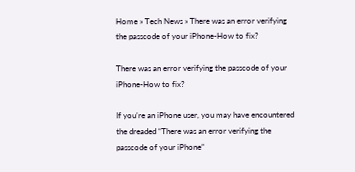Home » Tech News » There was an error verifying the passcode of your iPhone-How to fix?

There was an error verifying the passcode of your iPhone-How to fix?

If you’re an iPhone user, you may have encountered the dreaded “There was an error verifying the passcode of your iPhone”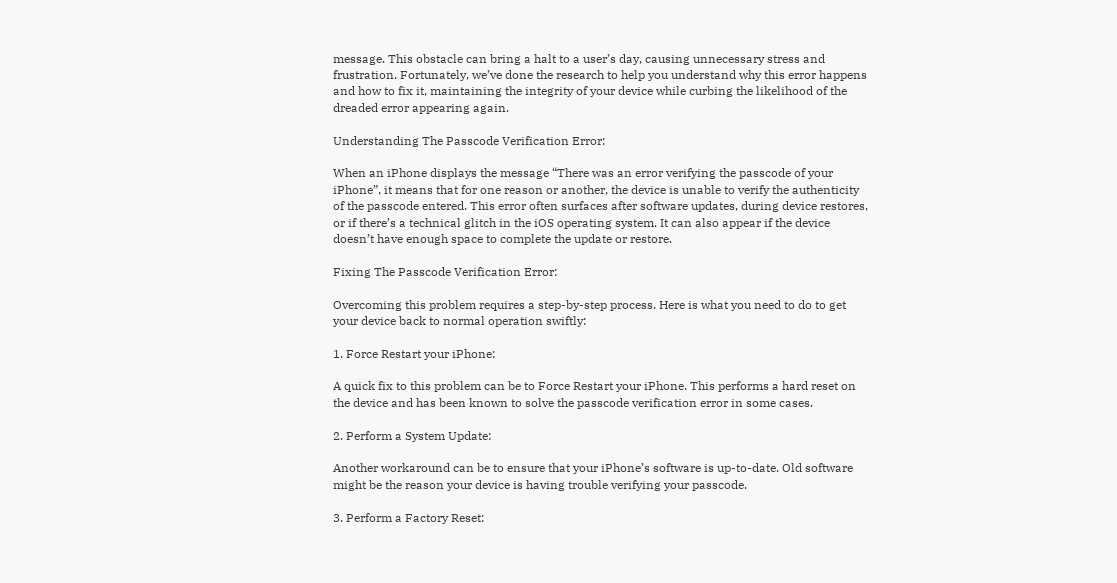message. This obstacle can bring a halt to a user’s day, causing unnecessary stress and frustration. Fortunately, we’ve done the research to help you understand why this error happens and how to fix it, maintaining the integrity of your device while curbing the likelihood of the dreaded error appearing again.

Understanding The Passcode Verification Error:

When an iPhone displays the message “There was an error verifying the passcode of your iPhone”, it means that for one reason or another, the device is unable to verify the authenticity of the passcode entered. This error often surfaces after software updates, during device restores, or if there’s a technical glitch in the iOS operating system. It can also appear if the device doesn’t have enough space to complete the update or restore.

Fixing The Passcode Verification Error:

Overcoming this problem requires a step-by-step process. Here is what you need to do to get your device back to normal operation swiftly:

1. Force Restart your iPhone:

A quick fix to this problem can be to Force Restart your iPhone. This performs a hard reset on the device and has been known to solve the passcode verification error in some cases.

2. Perform a System Update:

Another workaround can be to ensure that your iPhone’s software is up-to-date. Old software might be the reason your device is having trouble verifying your passcode.

3. Perform a Factory Reset: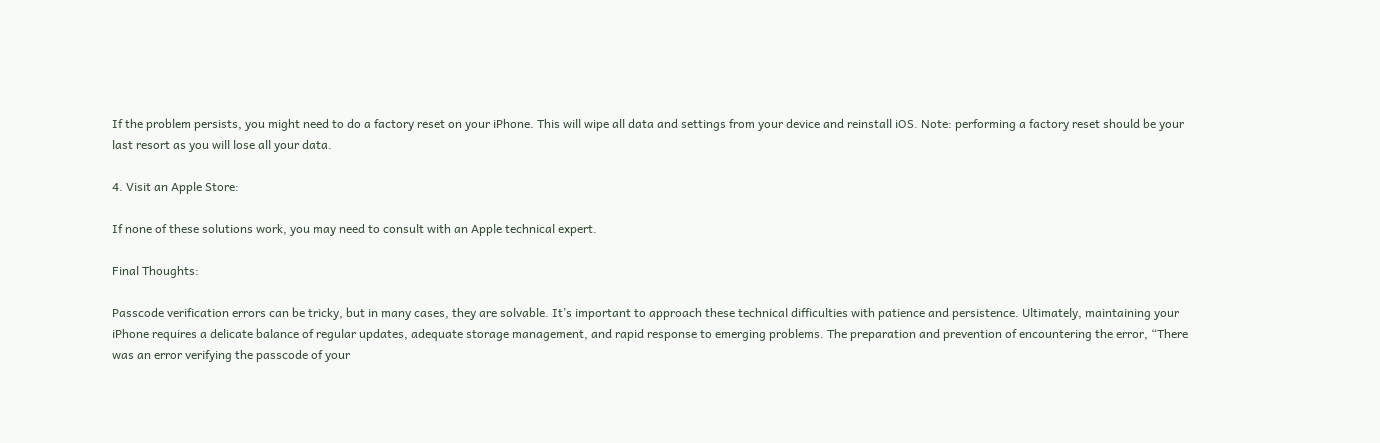If the problem persists, you might need to do a factory reset on your iPhone. This will wipe all data and settings from your device and reinstall iOS. Note: performing a factory reset should be your last resort as you will lose all your data.

4. Visit an Apple Store:

If none of these solutions work, you may need to consult with an Apple technical expert.

Final Thoughts:

Passcode verification errors can be tricky, but in many cases, they are solvable. It’s important to approach these technical difficulties with patience and persistence. Ultimately, maintaining your iPhone requires a delicate balance of regular updates, adequate storage management, and rapid response to emerging problems. The preparation and prevention of encountering the error, “There was an error verifying the passcode of your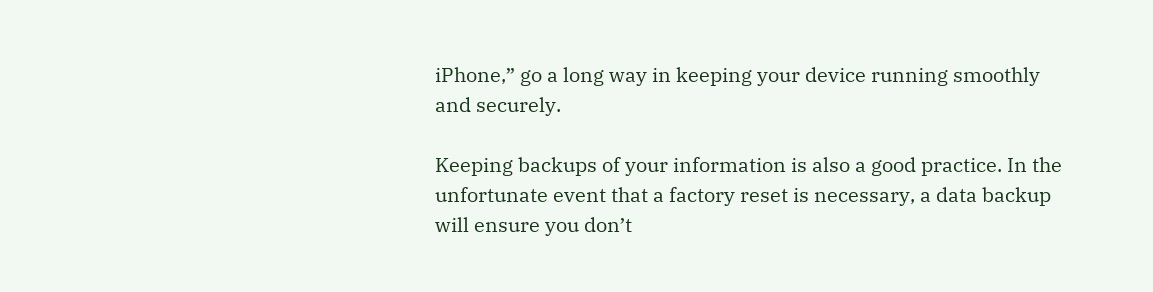iPhone,” go a long way in keeping your device running smoothly and securely.

Keeping backups of your information is also a good practice. In the unfortunate event that a factory reset is necessary, a data backup will ensure you don’t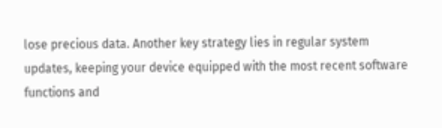lose precious data. Another key strategy lies in regular system updates, keeping your device equipped with the most recent software functions and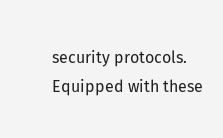security protocols. Equipped with these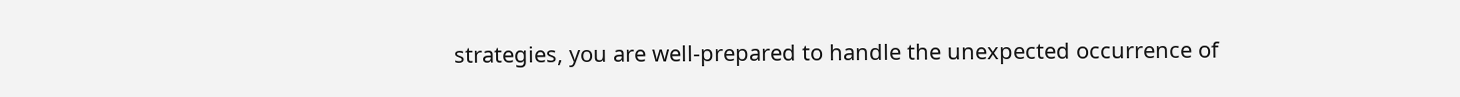strategies, you are well-prepared to handle the unexpected occurrence of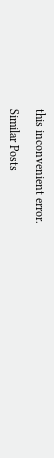this inconvenient error.

Similar Posts